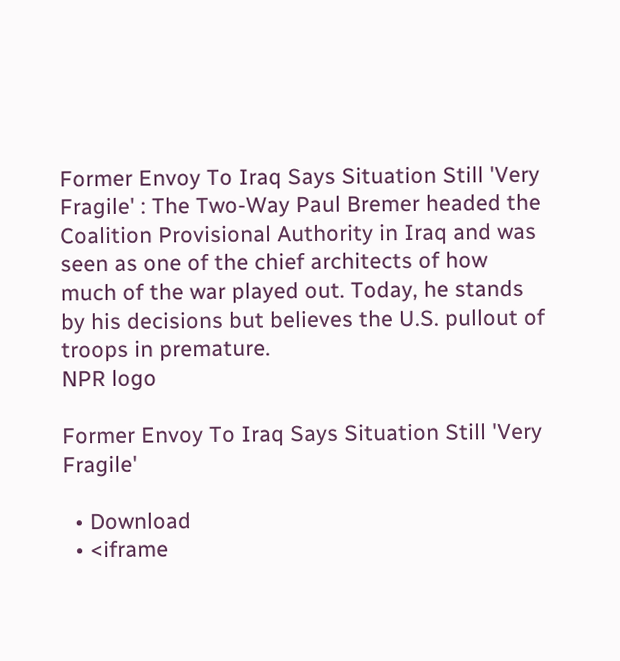Former Envoy To Iraq Says Situation Still 'Very Fragile' : The Two-Way Paul Bremer headed the Coalition Provisional Authority in Iraq and was seen as one of the chief architects of how much of the war played out. Today, he stands by his decisions but believes the U.S. pullout of troops in premature.
NPR logo

Former Envoy To Iraq Says Situation Still 'Very Fragile'

  • Download
  • <iframe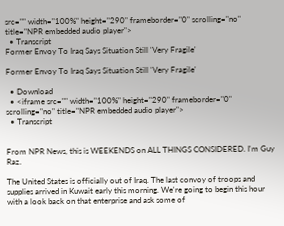src="" width="100%" height="290" frameborder="0" scrolling="no" title="NPR embedded audio player">
  • Transcript
Former Envoy To Iraq Says Situation Still 'Very Fragile'

Former Envoy To Iraq Says Situation Still 'Very Fragile'

  • Download
  • <iframe src="" width="100%" height="290" frameborder="0" scrolling="no" title="NPR embedded audio player">
  • Transcript


From NPR News, this is WEEKENDS on ALL THINGS CONSIDERED. I'm Guy Raz.

The United States is officially out of Iraq. The last convoy of troops and supplies arrived in Kuwait early this morning. We're going to begin this hour with a look back on that enterprise and ask some of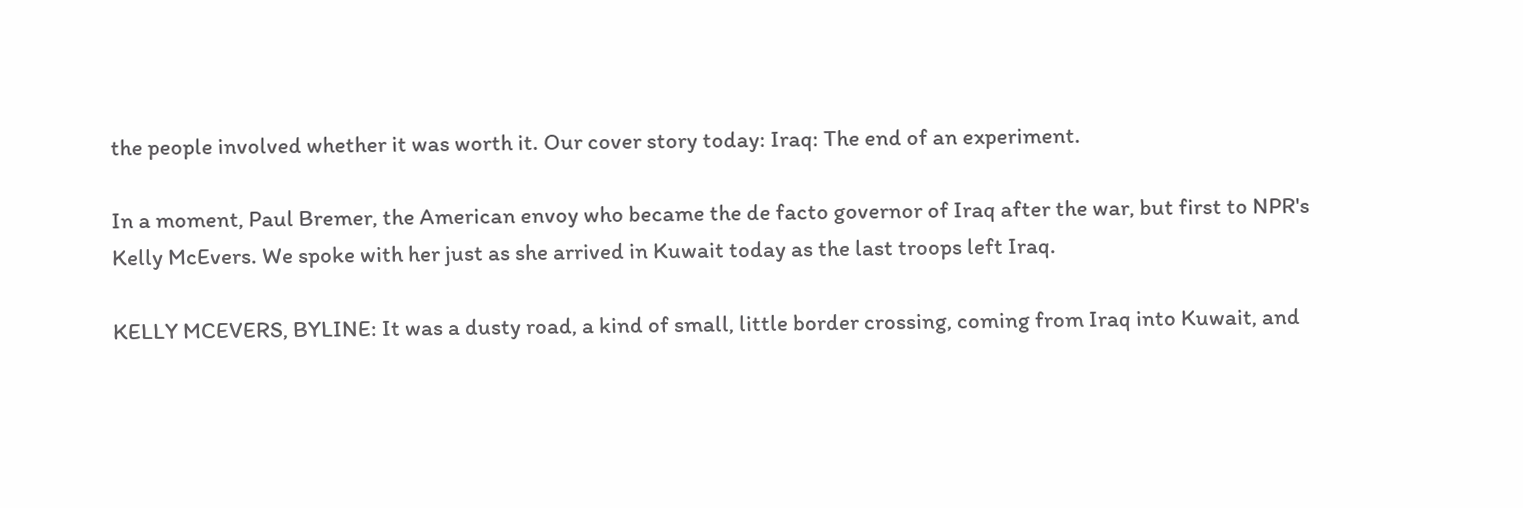the people involved whether it was worth it. Our cover story today: Iraq: The end of an experiment.

In a moment, Paul Bremer, the American envoy who became the de facto governor of Iraq after the war, but first to NPR's Kelly McEvers. We spoke with her just as she arrived in Kuwait today as the last troops left Iraq.

KELLY MCEVERS, BYLINE: It was a dusty road, a kind of small, little border crossing, coming from Iraq into Kuwait, and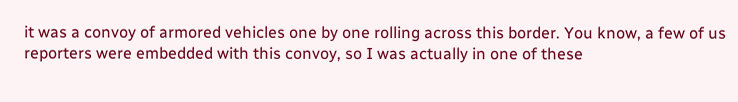it was a convoy of armored vehicles one by one rolling across this border. You know, a few of us reporters were embedded with this convoy, so I was actually in one of these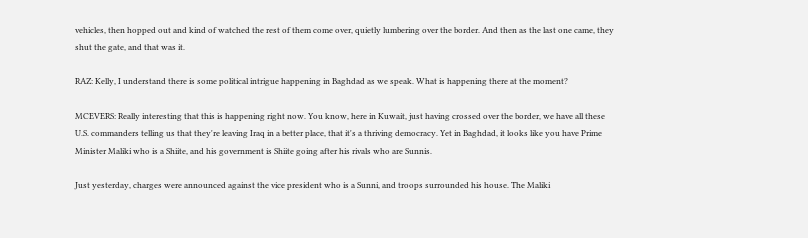vehicles, then hopped out and kind of watched the rest of them come over, quietly lumbering over the border. And then as the last one came, they shut the gate, and that was it.

RAZ: Kelly, I understand there is some political intrigue happening in Baghdad as we speak. What is happening there at the moment?

MCEVERS: Really interesting that this is happening right now. You know, here in Kuwait, just having crossed over the border, we have all these U.S. commanders telling us that they're leaving Iraq in a better place, that it's a thriving democracy. Yet in Baghdad, it looks like you have Prime Minister Maliki who is a Shiite, and his government is Shiite going after his rivals who are Sunnis.

Just yesterday, charges were announced against the vice president who is a Sunni, and troops surrounded his house. The Maliki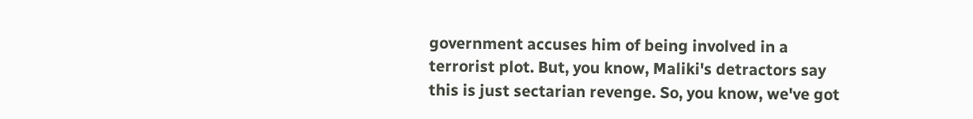government accuses him of being involved in a terrorist plot. But, you know, Maliki's detractors say this is just sectarian revenge. So, you know, we've got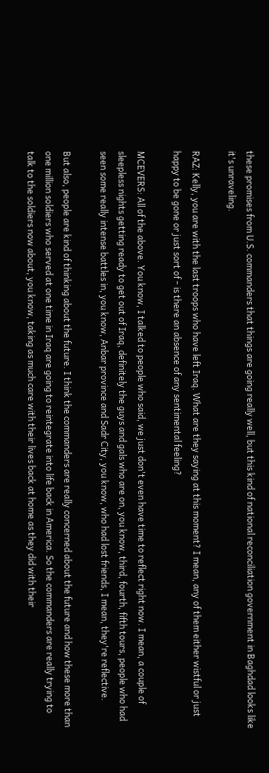these promises from U.S. commanders that things are going really well, but this kind of national reconciliation government in Baghdad looks like it's unraveling.

RAZ: Kelly, you are with the last troops who have left Iraq. What are they saying at this moment? I mean, any of them either wistful or just happy to be gone or just sort of - is there an absence of any sentimental feeling?

MCEVERS: All of the above. You know, I talked to people who said, we just don't even have time to reflect right now. I mean, a couple of sleepless nights getting ready to get out of Iraq, definitely the guys and gals who are on, you know, third, fourth, fifth tours, people who had seen some really intense battles in, you know, Anbar province and Sadr City, you know, who had lost friends, I mean, they're reflective.

But also, people are kind of thinking about the future. I think the commanders are really concerned about the future and how these more than one million soldiers who served at one time in Iraq are going to reintegrate into life back in America. So the commanders are really trying to talk to the soldiers now about, you know, taking as much care with their lives back at home as they did with their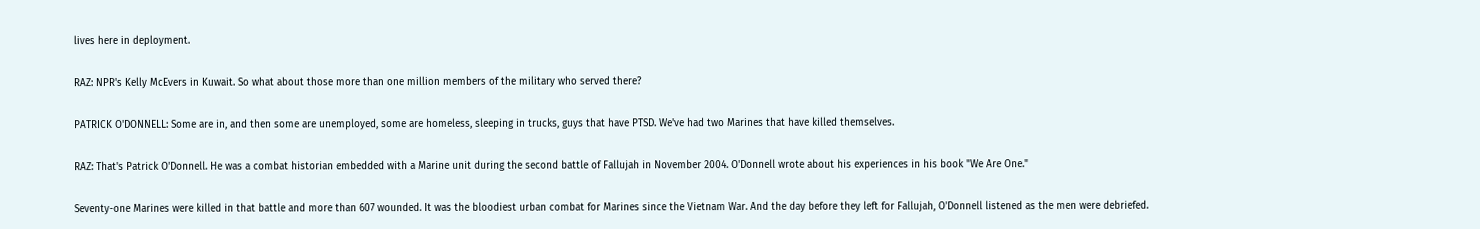lives here in deployment.

RAZ: NPR's Kelly McEvers in Kuwait. So what about those more than one million members of the military who served there?

PATRICK O'DONNELL: Some are in, and then some are unemployed, some are homeless, sleeping in trucks, guys that have PTSD. We've had two Marines that have killed themselves.

RAZ: That's Patrick O'Donnell. He was a combat historian embedded with a Marine unit during the second battle of Fallujah in November 2004. O'Donnell wrote about his experiences in his book "We Are One."

Seventy-one Marines were killed in that battle and more than 607 wounded. It was the bloodiest urban combat for Marines since the Vietnam War. And the day before they left for Fallujah, O'Donnell listened as the men were debriefed.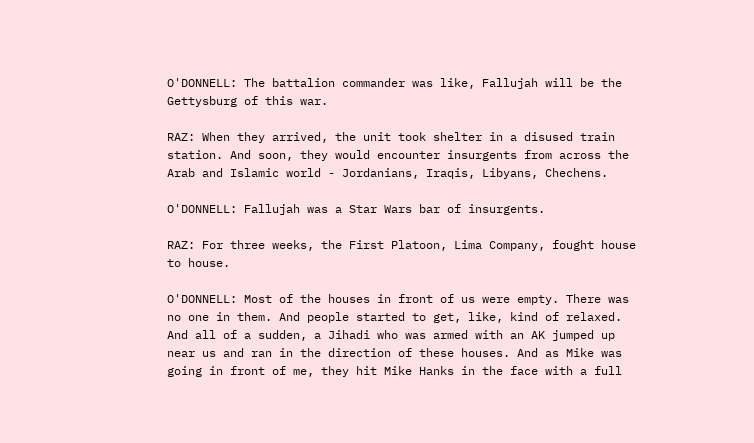O'DONNELL: The battalion commander was like, Fallujah will be the Gettysburg of this war.

RAZ: When they arrived, the unit took shelter in a disused train station. And soon, they would encounter insurgents from across the Arab and Islamic world - Jordanians, Iraqis, Libyans, Chechens.

O'DONNELL: Fallujah was a Star Wars bar of insurgents.

RAZ: For three weeks, the First Platoon, Lima Company, fought house to house.

O'DONNELL: Most of the houses in front of us were empty. There was no one in them. And people started to get, like, kind of relaxed. And all of a sudden, a Jihadi who was armed with an AK jumped up near us and ran in the direction of these houses. And as Mike was going in front of me, they hit Mike Hanks in the face with a full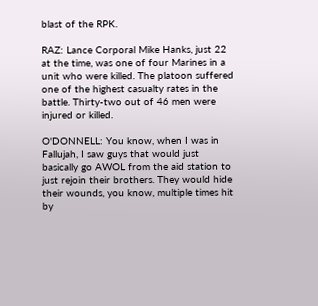blast of the RPK.

RAZ: Lance Corporal Mike Hanks, just 22 at the time, was one of four Marines in a unit who were killed. The platoon suffered one of the highest casualty rates in the battle. Thirty-two out of 46 men were injured or killed.

O'DONNELL: You know, when I was in Fallujah, I saw guys that would just basically go AWOL from the aid station to just rejoin their brothers. They would hide their wounds, you know, multiple times hit by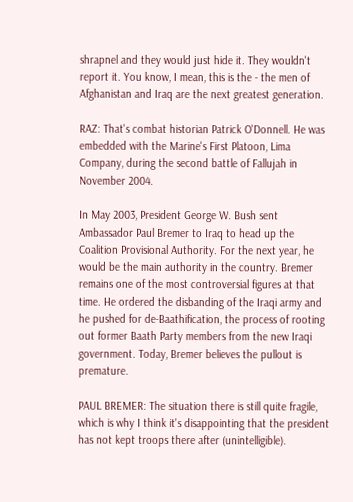shrapnel and they would just hide it. They wouldn't report it. You know, I mean, this is the - the men of Afghanistan and Iraq are the next greatest generation.

RAZ: That's combat historian Patrick O'Donnell. He was embedded with the Marine's First Platoon, Lima Company, during the second battle of Fallujah in November 2004.

In May 2003, President George W. Bush sent Ambassador Paul Bremer to Iraq to head up the Coalition Provisional Authority. For the next year, he would be the main authority in the country. Bremer remains one of the most controversial figures at that time. He ordered the disbanding of the Iraqi army and he pushed for de-Baathification, the process of rooting out former Baath Party members from the new Iraqi government. Today, Bremer believes the pullout is premature.

PAUL BREMER: The situation there is still quite fragile, which is why I think it's disappointing that the president has not kept troops there after (unintelligible).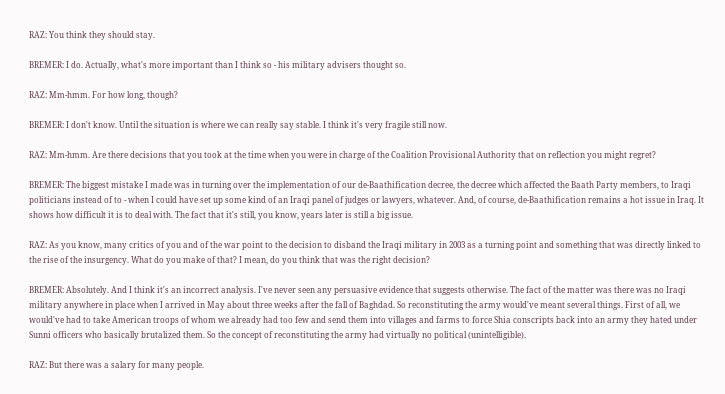RAZ: You think they should stay.

BREMER: I do. Actually, what's more important than I think so - his military advisers thought so.

RAZ: Mm-hmm. For how long, though?

BREMER: I don't know. Until the situation is where we can really say stable. I think it's very fragile still now.

RAZ: Mm-hmm. Are there decisions that you took at the time when you were in charge of the Coalition Provisional Authority that on reflection you might regret?

BREMER: The biggest mistake I made was in turning over the implementation of our de-Baathification decree, the decree which affected the Baath Party members, to Iraqi politicians instead of to - when I could have set up some kind of an Iraqi panel of judges or lawyers, whatever. And, of course, de-Baathification remains a hot issue in Iraq. It shows how difficult it is to deal with. The fact that it's still, you know, years later is still a big issue.

RAZ: As you know, many critics of you and of the war point to the decision to disband the Iraqi military in 2003 as a turning point and something that was directly linked to the rise of the insurgency. What do you make of that? I mean, do you think that was the right decision?

BREMER: Absolutely. And I think it's an incorrect analysis. I've never seen any persuasive evidence that suggests otherwise. The fact of the matter was there was no Iraqi military anywhere in place when I arrived in May about three weeks after the fall of Baghdad. So reconstituting the army would've meant several things. First of all, we would've had to take American troops of whom we already had too few and send them into villages and farms to force Shia conscripts back into an army they hated under Sunni officers who basically brutalized them. So the concept of reconstituting the army had virtually no political (unintelligible).

RAZ: But there was a salary for many people.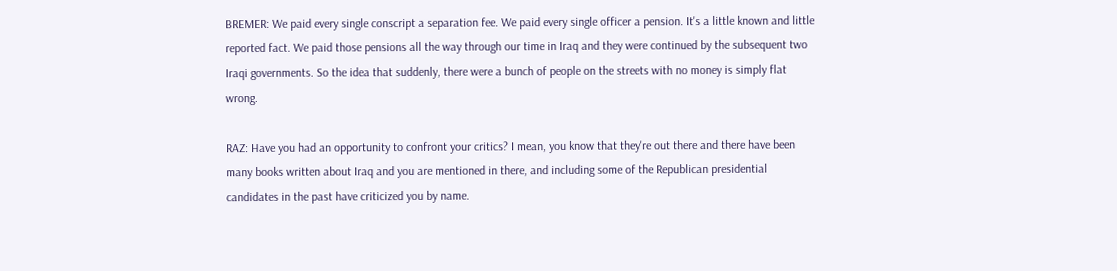BREMER: We paid every single conscript a separation fee. We paid every single officer a pension. It's a little known and little reported fact. We paid those pensions all the way through our time in Iraq and they were continued by the subsequent two Iraqi governments. So the idea that suddenly, there were a bunch of people on the streets with no money is simply flat wrong.

RAZ: Have you had an opportunity to confront your critics? I mean, you know that they're out there and there have been many books written about Iraq and you are mentioned in there, and including some of the Republican presidential candidates in the past have criticized you by name.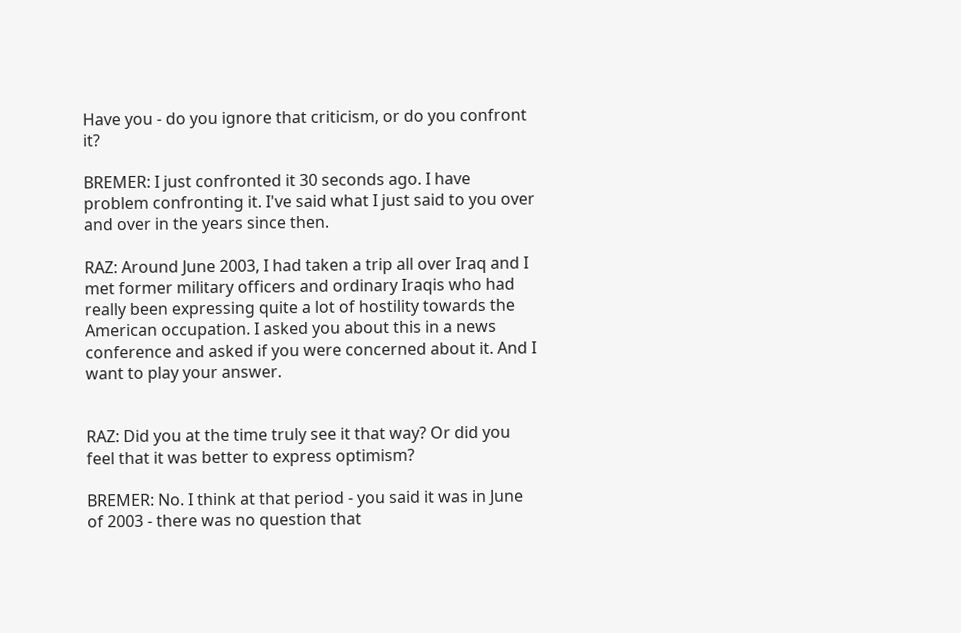Have you - do you ignore that criticism, or do you confront it?

BREMER: I just confronted it 30 seconds ago. I have problem confronting it. I've said what I just said to you over and over in the years since then.

RAZ: Around June 2003, I had taken a trip all over Iraq and I met former military officers and ordinary Iraqis who had really been expressing quite a lot of hostility towards the American occupation. I asked you about this in a news conference and asked if you were concerned about it. And I want to play your answer.


RAZ: Did you at the time truly see it that way? Or did you feel that it was better to express optimism?

BREMER: No. I think at that period - you said it was in June of 2003 - there was no question that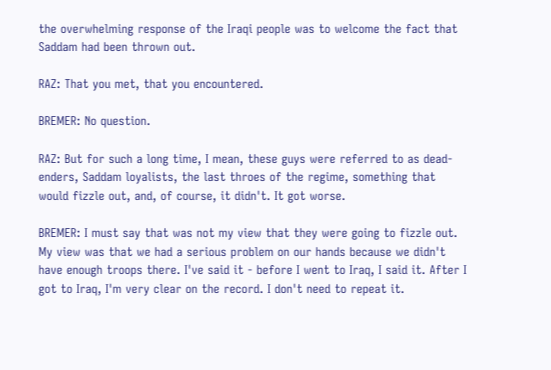the overwhelming response of the Iraqi people was to welcome the fact that Saddam had been thrown out.

RAZ: That you met, that you encountered.

BREMER: No question.

RAZ: But for such a long time, I mean, these guys were referred to as dead-enders, Saddam loyalists, the last throes of the regime, something that would fizzle out, and, of course, it didn't. It got worse.

BREMER: I must say that was not my view that they were going to fizzle out. My view was that we had a serious problem on our hands because we didn't have enough troops there. I've said it - before I went to Iraq, I said it. After I got to Iraq, I'm very clear on the record. I don't need to repeat it.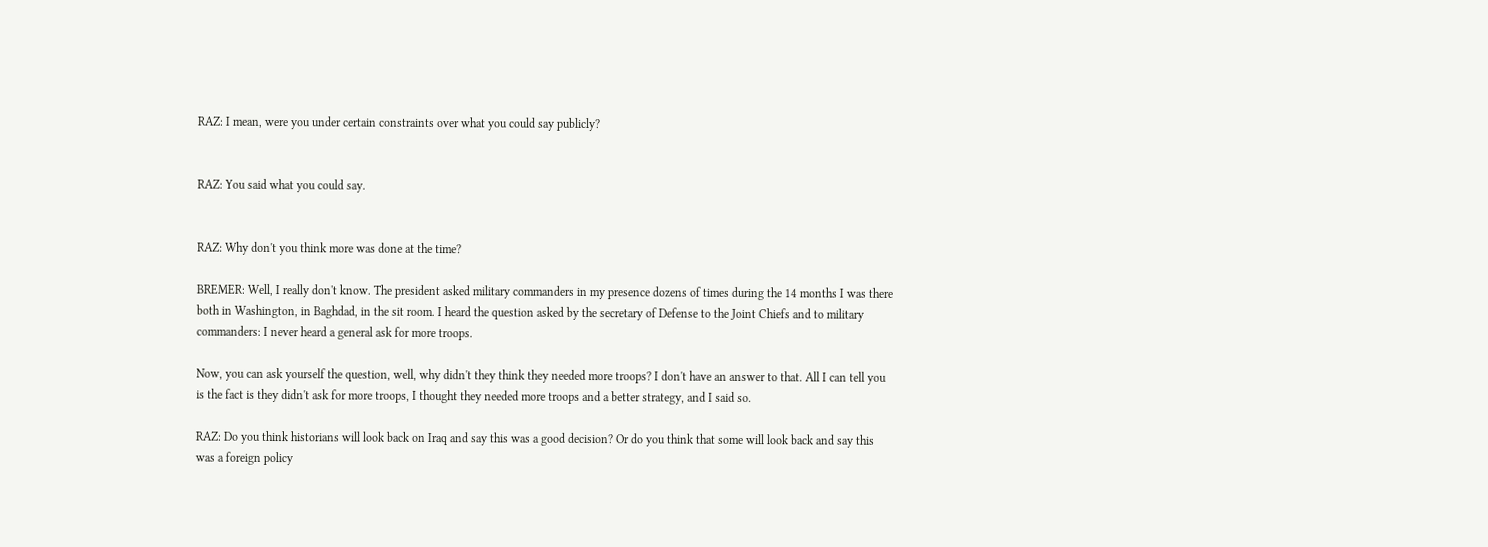RAZ: I mean, were you under certain constraints over what you could say publicly?


RAZ: You said what you could say.


RAZ: Why don't you think more was done at the time?

BREMER: Well, I really don't know. The president asked military commanders in my presence dozens of times during the 14 months I was there both in Washington, in Baghdad, in the sit room. I heard the question asked by the secretary of Defense to the Joint Chiefs and to military commanders: I never heard a general ask for more troops.

Now, you can ask yourself the question, well, why didn't they think they needed more troops? I don't have an answer to that. All I can tell you is the fact is they didn't ask for more troops, I thought they needed more troops and a better strategy, and I said so.

RAZ: Do you think historians will look back on Iraq and say this was a good decision? Or do you think that some will look back and say this was a foreign policy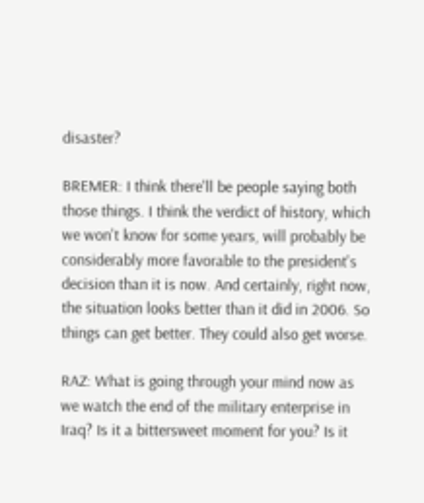disaster?

BREMER: I think there'll be people saying both those things. I think the verdict of history, which we won't know for some years, will probably be considerably more favorable to the president's decision than it is now. And certainly, right now, the situation looks better than it did in 2006. So things can get better. They could also get worse.

RAZ: What is going through your mind now as we watch the end of the military enterprise in Iraq? Is it a bittersweet moment for you? Is it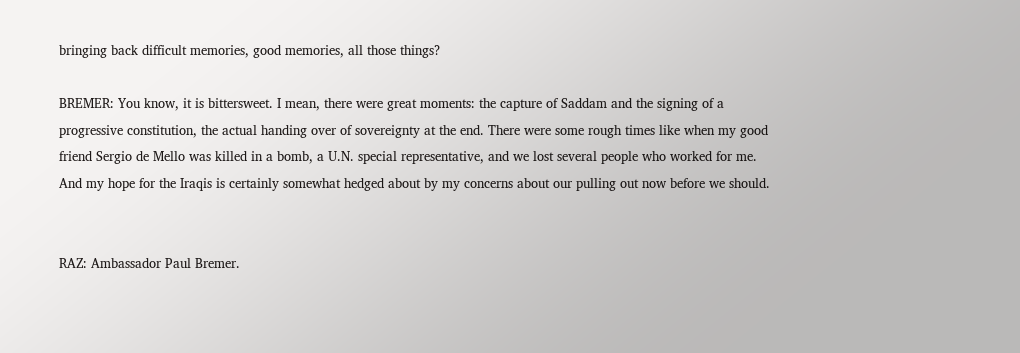bringing back difficult memories, good memories, all those things?

BREMER: You know, it is bittersweet. I mean, there were great moments: the capture of Saddam and the signing of a progressive constitution, the actual handing over of sovereignty at the end. There were some rough times like when my good friend Sergio de Mello was killed in a bomb, a U.N. special representative, and we lost several people who worked for me. And my hope for the Iraqis is certainly somewhat hedged about by my concerns about our pulling out now before we should.


RAZ: Ambassador Paul Bremer.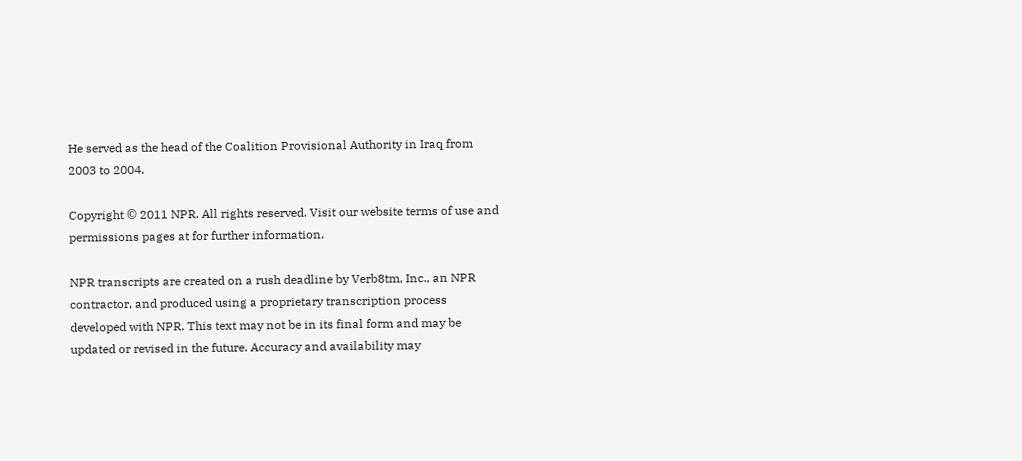He served as the head of the Coalition Provisional Authority in Iraq from 2003 to 2004.

Copyright © 2011 NPR. All rights reserved. Visit our website terms of use and permissions pages at for further information.

NPR transcripts are created on a rush deadline by Verb8tm, Inc., an NPR contractor, and produced using a proprietary transcription process developed with NPR. This text may not be in its final form and may be updated or revised in the future. Accuracy and availability may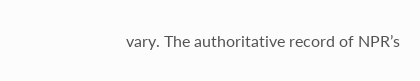vary. The authoritative record of NPR’s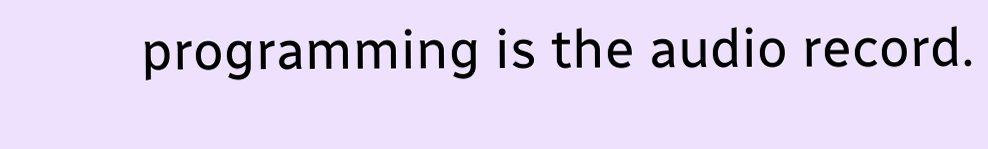programming is the audio record.